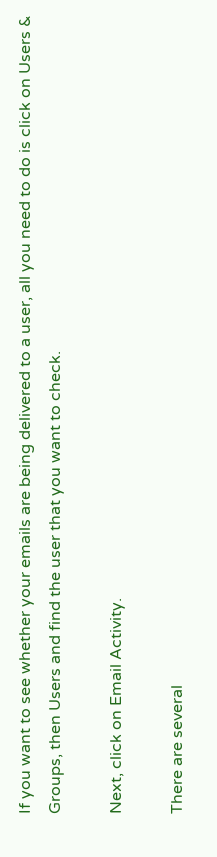If you want to see whether your emails are being delivered to a user, all you need to do is click on Users & Groups, then Users and find the user that you want to check.

Next, click on Email Activity.

There are several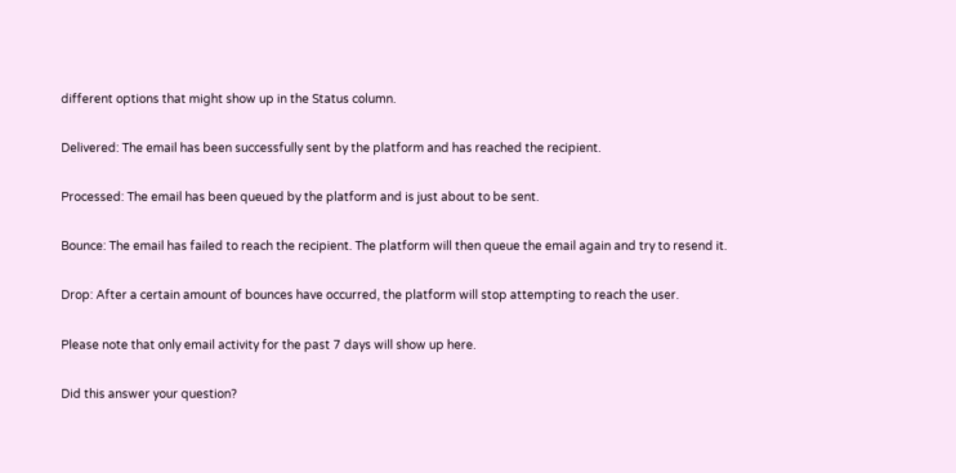different options that might show up in the Status column.

Delivered: The email has been successfully sent by the platform and has reached the recipient.

Processed: The email has been queued by the platform and is just about to be sent.

Bounce: The email has failed to reach the recipient. The platform will then queue the email again and try to resend it.

Drop: After a certain amount of bounces have occurred, the platform will stop attempting to reach the user.

Please note that only email activity for the past 7 days will show up here.

Did this answer your question?